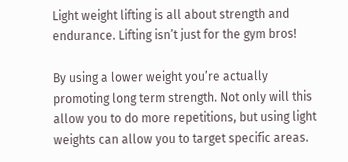Light weight lifting is all about strength and endurance. Lifting isn’t just for the gym bros!

By using a lower weight you’re actually promoting long term strength. Not only will this allow you to do more repetitions, but using light weights can allow you to target specific areas.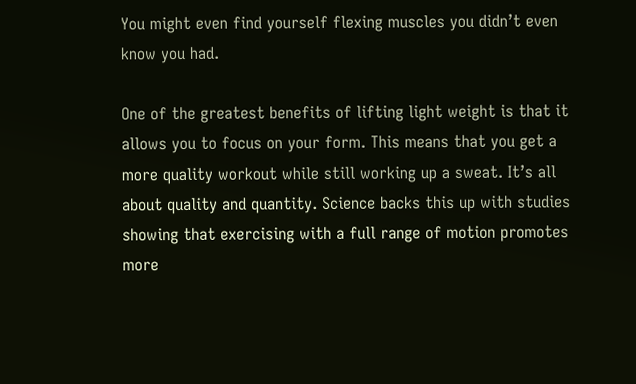You might even find yourself flexing muscles you didn’t even know you had.

One of the greatest benefits of lifting light weight is that it allows you to focus on your form. This means that you get a more quality workout while still working up a sweat. It’s all about quality and quantity. Science backs this up with studies showing that exercising with a full range of motion promotes more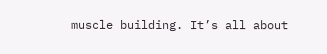muscle building. It’s all about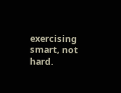exercising smart, not hard.